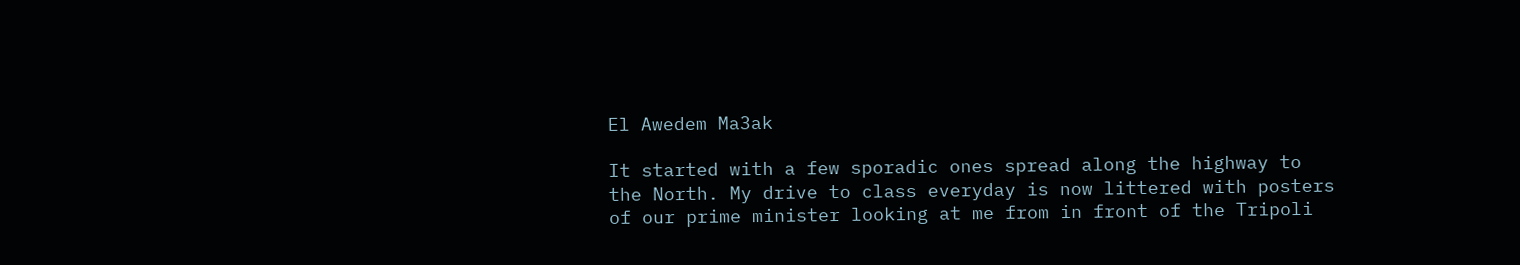El Awedem Ma3ak

It started with a few sporadic ones spread along the highway to the North. My drive to class everyday is now littered with posters of our prime minister looking at me from in front of the Tripoli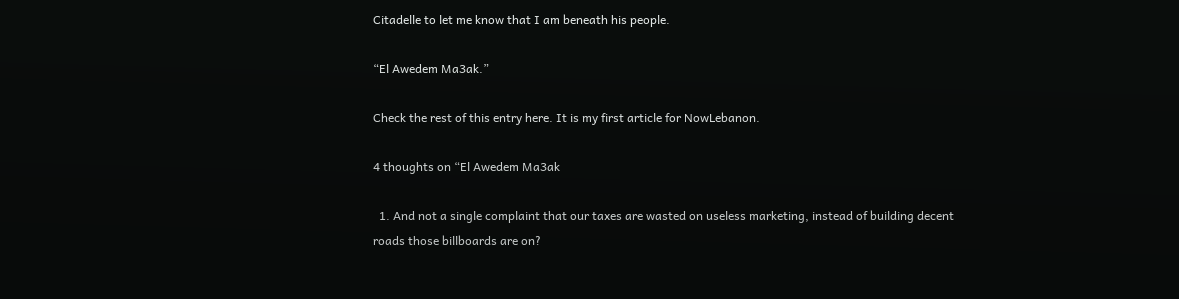Citadelle to let me know that I am beneath his people.

“El Awedem Ma3ak.”

Check the rest of this entry here. It is my first article for NowLebanon.

4 thoughts on “El Awedem Ma3ak

  1. And not a single complaint that our taxes are wasted on useless marketing, instead of building decent roads those billboards are on?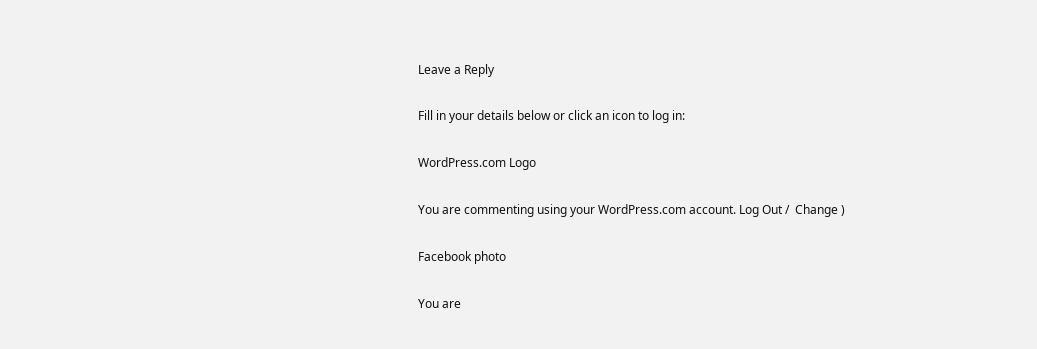Leave a Reply

Fill in your details below or click an icon to log in:

WordPress.com Logo

You are commenting using your WordPress.com account. Log Out /  Change )

Facebook photo

You are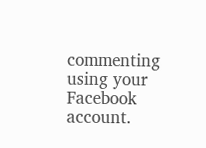commenting using your Facebook account.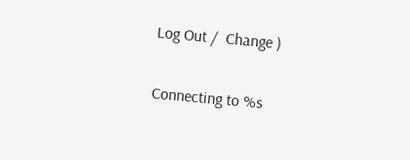Log Out /  Change )

Connecting to %s